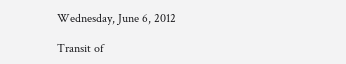Wednesday, June 6, 2012

Transit of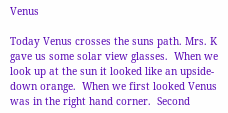Venus

Today Venus crosses the suns path. Mrs. K gave us some solar view glasses.  When we look up at the sun it looked like an upside-down orange.  When we first looked Venus was in the right hand corner.  Second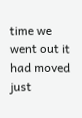time we went out it had moved just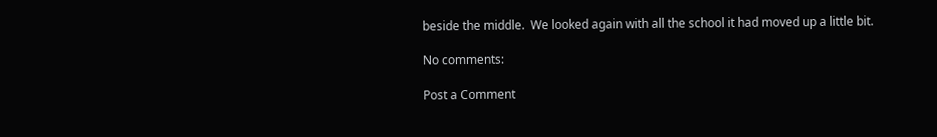beside the middle.  We looked again with all the school it had moved up a little bit.

No comments:

Post a Comment